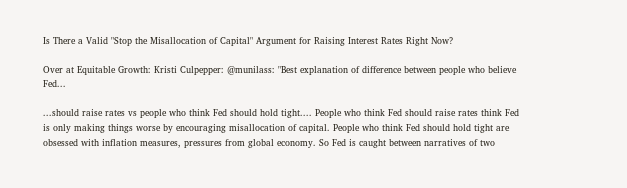Is There a Valid "Stop the Misallocation of Capital" Argument for Raising Interest Rates Right Now?

Over at Equitable Growth: Kristi Culpepper: @munilass: "Best explanation of difference between people who believe Fed...

...should raise rates vs people who think Fed should hold tight.... People who think Fed should raise rates think Fed is only making things worse by encouraging misallocation of capital. People who think Fed should hold tight are obsessed with inflation measures, pressures from global economy. So Fed is caught between narratives of two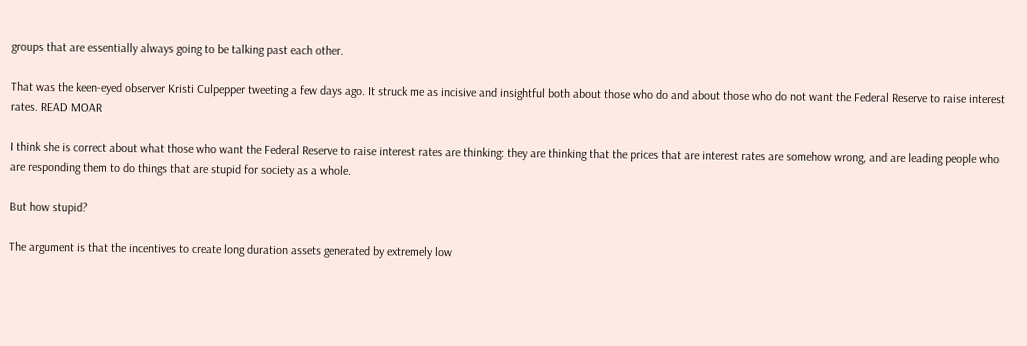groups that are essentially always going to be talking past each other.

That was the keen-eyed observer Kristi Culpepper tweeting a few days ago. It struck me as incisive and insightful both about those who do and about those who do not want the Federal Reserve to raise interest rates. READ MOAR

I think she is correct about what those who want the Federal Reserve to raise interest rates are thinking: they are thinking that the prices that are interest rates are somehow wrong, and are leading people who are responding them to do things that are stupid for society as a whole.

But how stupid?

The argument is that the incentives to create long duration assets generated by extremely low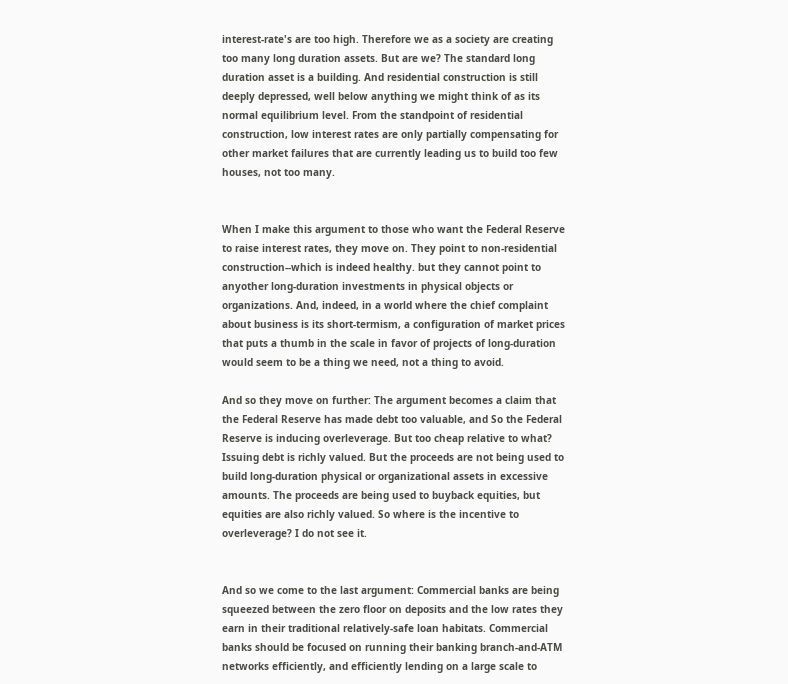interest-rate's are too high. Therefore we as a society are creating too many long duration assets. But are we? The standard long duration asset is a building. And residential construction is still deeply depressed, well below anything we might think of as its normal equilibrium level. From the standpoint of residential construction, low interest rates are only partially compensating for other market failures that are currently leading us to build too few houses, not too many.


When I make this argument to those who want the Federal Reserve to raise interest rates, they move on. They point to non-residential construction--which is indeed healthy. but they cannot point to anyother long-duration investments in physical objects or organizations. And, indeed, in a world where the chief complaint about business is its short-termism, a configuration of market prices that puts a thumb in the scale in favor of projects of long-duration would seem to be a thing we need, not a thing to avoid.

And so they move on further: The argument becomes a claim that the Federal Reserve has made debt too valuable, and So the Federal Reserve is inducing overleverage. But too cheap relative to what? Issuing debt is richly valued. But the proceeds are not being used to build long-duration physical or organizational assets in excessive amounts. The proceeds are being used to buyback equities, but equities are also richly valued. So where is the incentive to overleverage? I do not see it.


And so we come to the last argument: Commercial banks are being squeezed between the zero floor on deposits and the low rates they earn in their traditional relatively-safe loan habitats. Commercial banks should be focused on running their banking branch-and-ATM networks efficiently, and efficiently lending on a large scale to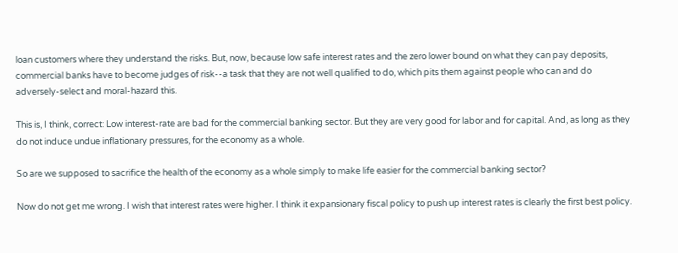loan customers where they understand the risks. But, now, because low safe interest rates and the zero lower bound on what they can pay deposits, commercial banks have to become judges of risk--a task that they are not well qualified to do, which pits them against people who can and do adversely-select and moral-hazard this.

This is, I think, correct: Low interest-rate are bad for the commercial banking sector. But they are very good for labor and for capital. And, as long as they do not induce undue inflationary pressures, for the economy as a whole.

So are we supposed to sacrifice the health of the economy as a whole simply to make life easier for the commercial banking sector?

Now do not get me wrong. I wish that interest rates were higher. I think it expansionary fiscal policy to push up interest rates is clearly the first best policy.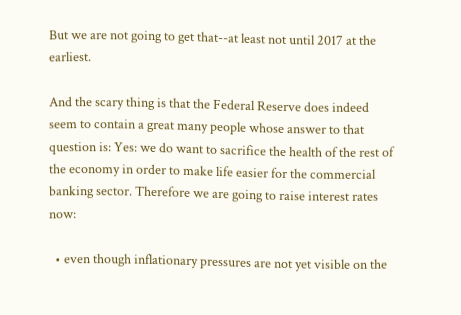But we are not going to get that--at least not until 2017 at the earliest.

And the scary thing is that the Federal Reserve does indeed seem to contain a great many people whose answer to that question is: Yes: we do want to sacrifice the health of the rest of the economy in order to make life easier for the commercial banking sector. Therefore we are going to raise interest rates now:

  • even though inflationary pressures are not yet visible on the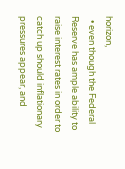horizon,
  • even though the Federal Reserve has ample ability to raise interest rates in order to catch up should inflationary pressures appear, and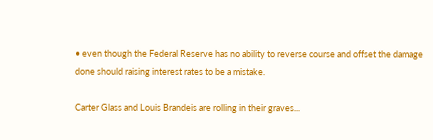• even though the Federal Reserve has no ability to reverse course and offset the damage done should raising interest rates to be a mistake.

Carter Glass and Louis Brandeis are rolling in their graves...